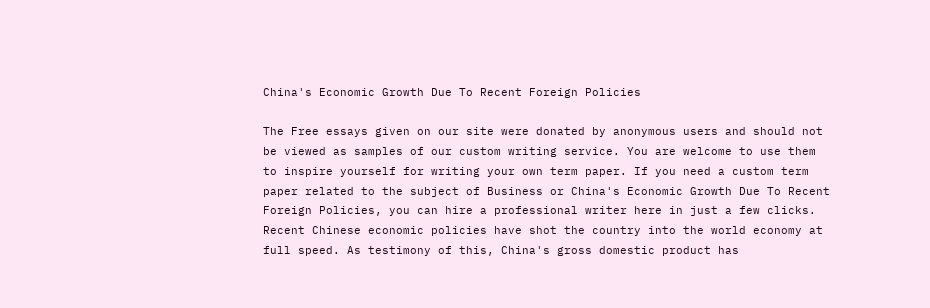China's Economic Growth Due To Recent Foreign Policies

The Free essays given on our site were donated by anonymous users and should not be viewed as samples of our custom writing service. You are welcome to use them to inspire yourself for writing your own term paper. If you need a custom term paper related to the subject of Business or China's Economic Growth Due To Recent Foreign Policies, you can hire a professional writer here in just a few clicks.
Recent Chinese economic policies have shot the country into the world economy at full speed. As testimony of this, China's gross domestic product has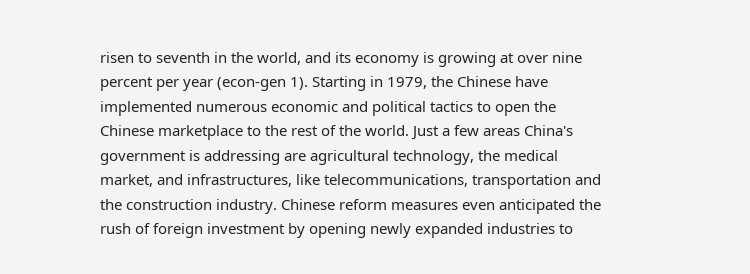risen to seventh in the world, and its economy is growing at over nine percent per year (econ-gen 1). Starting in 1979, the Chinese have implemented numerous economic and political tactics to open the Chinese marketplace to the rest of the world. Just a few areas China's government is addressing are agricultural technology, the medical market, and infrastructures, like telecommunications, transportation and the construction industry. Chinese reform measures even anticipated the rush of foreign investment by opening newly expanded industries to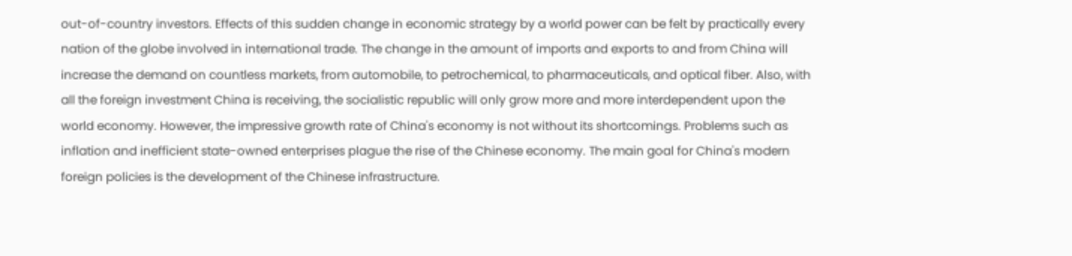out-of-country investors. Effects of this sudden change in economic strategy by a world power can be felt by practically every nation of the globe involved in international trade. The change in the amount of imports and exports to and from China will increase the demand on countless markets, from automobile, to petrochemical, to pharmaceuticals, and optical fiber. Also, with all the foreign investment China is receiving, the socialistic republic will only grow more and more interdependent upon the world economy. However, the impressive growth rate of China's economy is not without its shortcomings. Problems such as inflation and inefficient state-owned enterprises plague the rise of the Chinese economy. The main goal for China's modern foreign policies is the development of the Chinese infrastructure.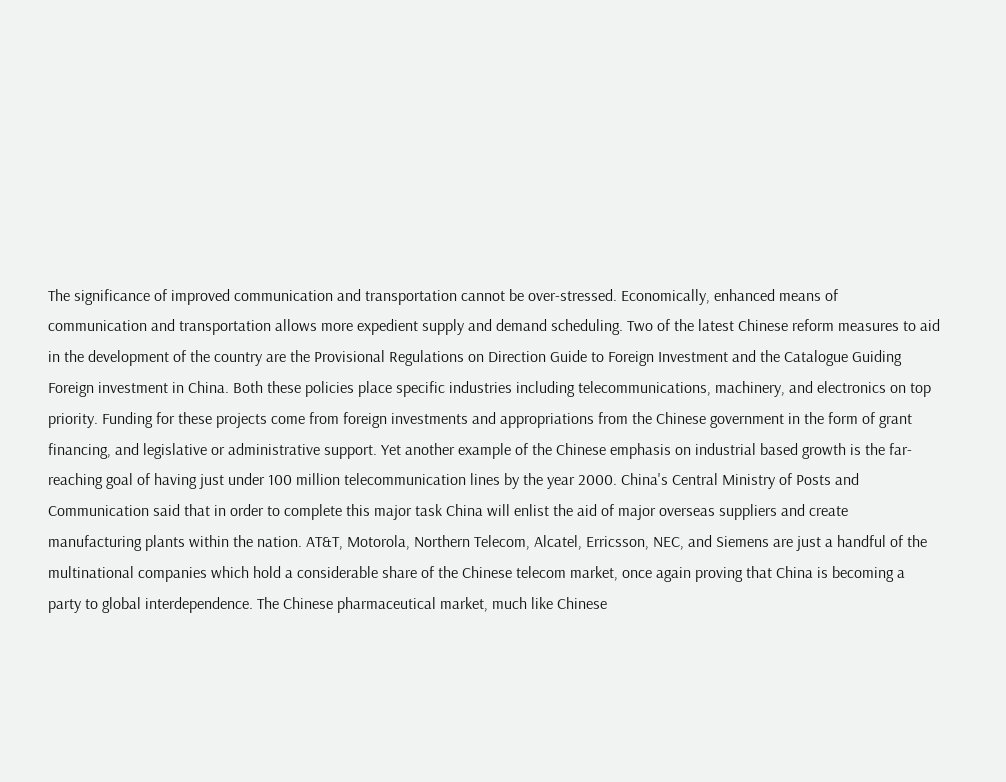The significance of improved communication and transportation cannot be over-stressed. Economically, enhanced means of communication and transportation allows more expedient supply and demand scheduling. Two of the latest Chinese reform measures to aid in the development of the country are the Provisional Regulations on Direction Guide to Foreign Investment and the Catalogue Guiding Foreign investment in China. Both these policies place specific industries including telecommunications, machinery, and electronics on top priority. Funding for these projects come from foreign investments and appropriations from the Chinese government in the form of grant financing, and legislative or administrative support. Yet another example of the Chinese emphasis on industrial based growth is the far- reaching goal of having just under 100 million telecommunication lines by the year 2000. China's Central Ministry of Posts and Communication said that in order to complete this major task China will enlist the aid of major overseas suppliers and create manufacturing plants within the nation. AT&T, Motorola, Northern Telecom, Alcatel, Erricsson, NEC, and Siemens are just a handful of the multinational companies which hold a considerable share of the Chinese telecom market, once again proving that China is becoming a party to global interdependence. The Chinese pharmaceutical market, much like Chinese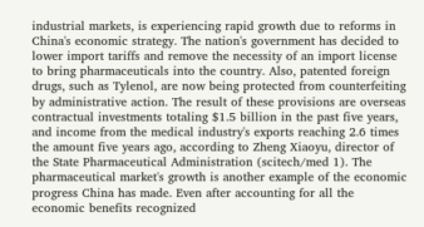industrial markets, is experiencing rapid growth due to reforms in China's economic strategy. The nation's government has decided to lower import tariffs and remove the necessity of an import license to bring pharmaceuticals into the country. Also, patented foreign drugs, such as Tylenol, are now being protected from counterfeiting by administrative action. The result of these provisions are overseas contractual investments totaling $1.5 billion in the past five years, and income from the medical industry's exports reaching 2.6 times the amount five years ago, according to Zheng Xiaoyu, director of the State Pharmaceutical Administration (scitech/med 1). The pharmaceutical market's growth is another example of the economic progress China has made. Even after accounting for all the economic benefits recognized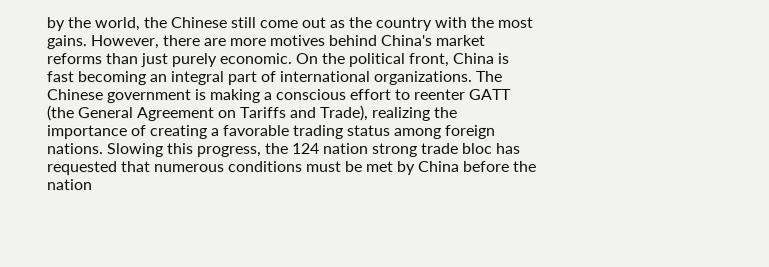by the world, the Chinese still come out as the country with the most gains. However, there are more motives behind China's market reforms than just purely economic. On the political front, China is fast becoming an integral part of international organizations. The Chinese government is making a conscious effort to reenter GATT (the General Agreement on Tariffs and Trade), realizing the importance of creating a favorable trading status among foreign nations. Slowing this progress, the 124 nation strong trade bloc has requested that numerous conditions must be met by China before the nation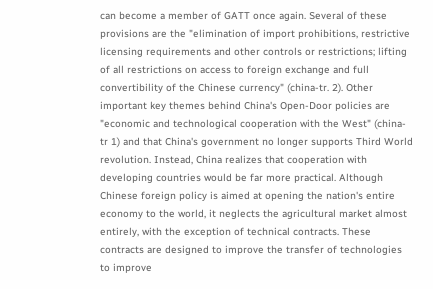can become a member of GATT once again. Several of these provisions are the "elimination of import prohibitions, restrictive licensing requirements and other controls or restrictions; lifting of all restrictions on access to foreign exchange and full convertibility of the Chinese currency" (china-tr. 2). Other important key themes behind China's Open-Door policies are "economic and technological cooperation with the West" (china-tr 1) and that China's government no longer supports Third World revolution. Instead, China realizes that cooperation with developing countries would be far more practical. Although Chinese foreign policy is aimed at opening the nation's entire economy to the world, it neglects the agricultural market almost entirely, with the exception of technical contracts. These contracts are designed to improve the transfer of technologies to improve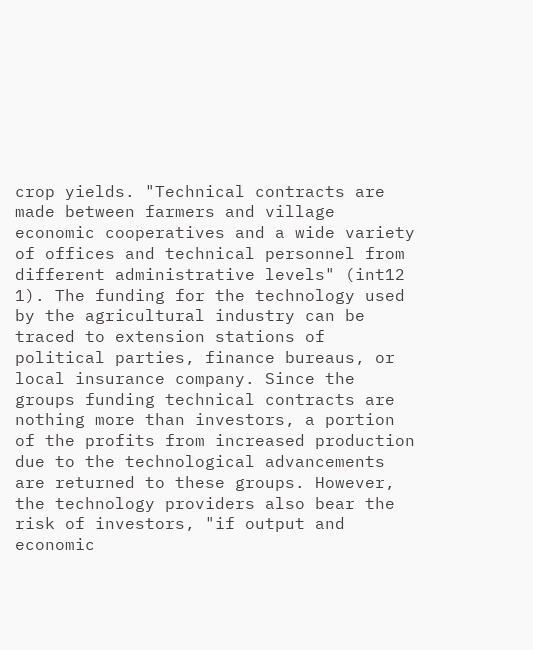crop yields. "Technical contracts are made between farmers and village economic cooperatives and a wide variety of offices and technical personnel from different administrative levels" (int12 1). The funding for the technology used by the agricultural industry can be traced to extension stations of political parties, finance bureaus, or local insurance company. Since the groups funding technical contracts are nothing more than investors, a portion of the profits from increased production due to the technological advancements are returned to these groups. However, the technology providers also bear the risk of investors, "if output and economic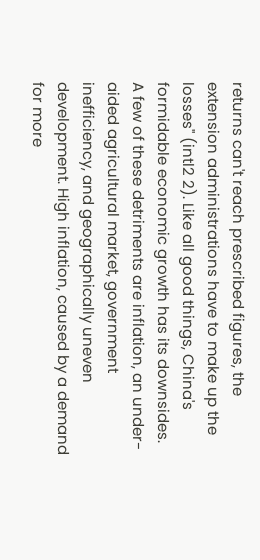returns can't reach prescribed figures, the extension administrations have to make up the losses" (intl2 2). Like all good things, China's formidable economic growth has its downsides. A few of these detriments are inflation, an under-aided agricultural market, government inefficiency, and geographically uneven development. High inflation, caused by a demand for more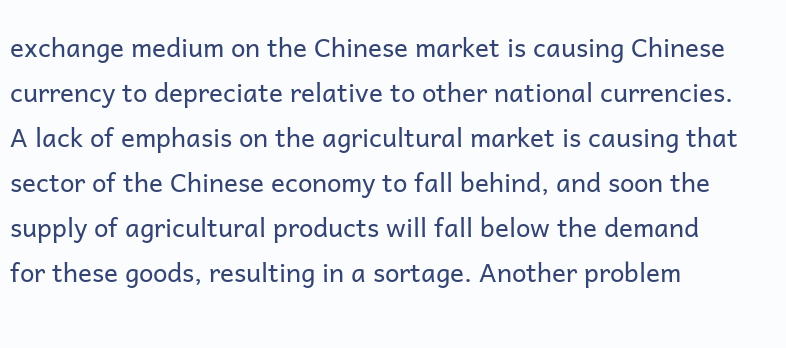exchange medium on the Chinese market is causing Chinese currency to depreciate relative to other national currencies. A lack of emphasis on the agricultural market is causing that sector of the Chinese economy to fall behind, and soon the supply of agricultural products will fall below the demand for these goods, resulting in a sortage. Another problem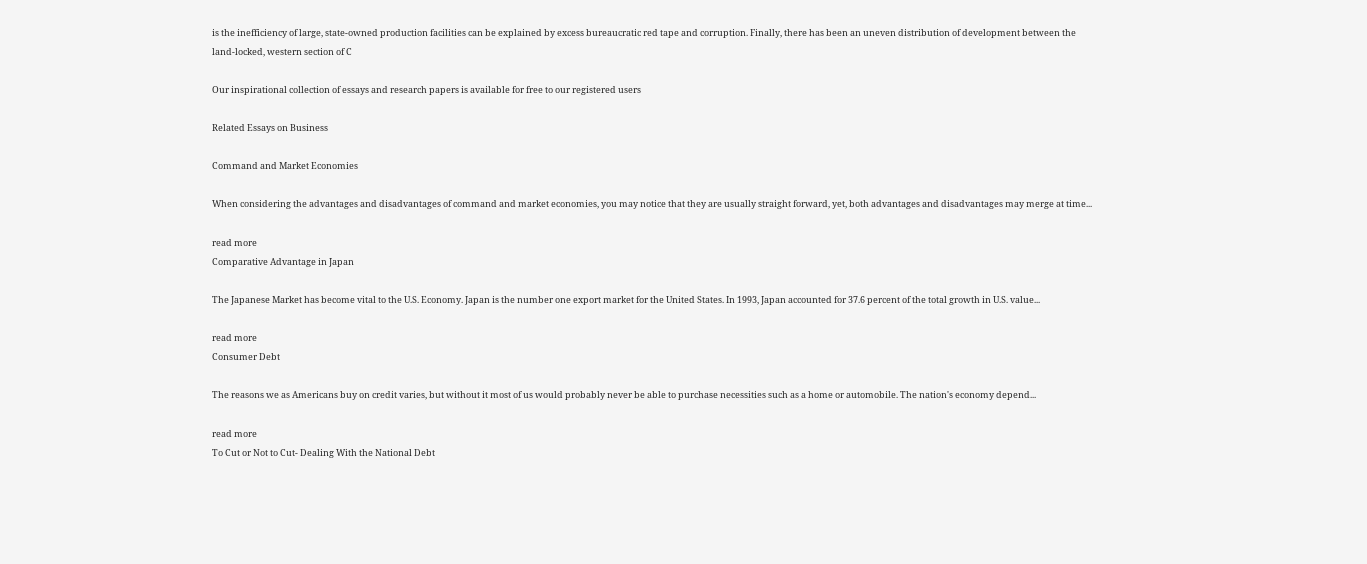is the inefficiency of large, state-owned production facilities can be explained by excess bureaucratic red tape and corruption. Finally, there has been an uneven distribution of development between the land-locked, western section of C

Our inspirational collection of essays and research papers is available for free to our registered users

Related Essays on Business

Command and Market Economies

When considering the advantages and disadvantages of command and market economies, you may notice that they are usually straight forward, yet, both advantages and disadvantages may merge at time...

read more
Comparative Advantage in Japan

The Japanese Market has become vital to the U.S. Economy. Japan is the number one export market for the United States. In 1993, Japan accounted for 37.6 percent of the total growth in U.S. value...

read more
Consumer Debt

The reasons we as Americans buy on credit varies, but without it most of us would probably never be able to purchase necessities such as a home or automobile. The nation's economy depend...

read more
To Cut or Not to Cut- Dealing With the National Debt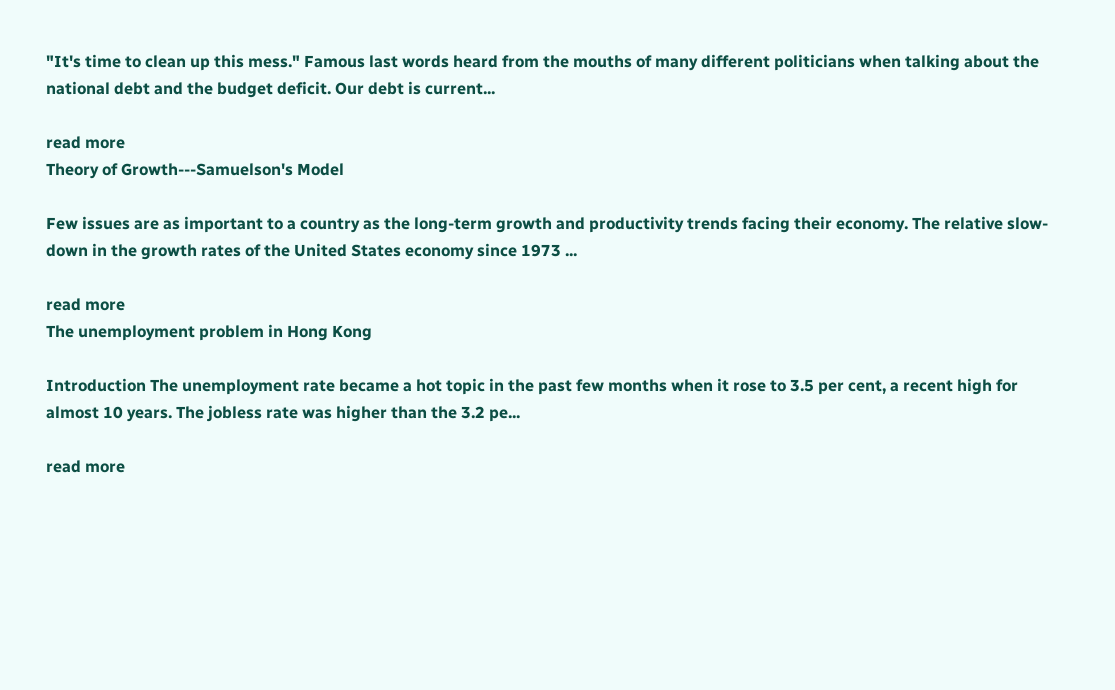"It's time to clean up this mess." Famous last words heard from the mouths of many different politicians when talking about the national debt and the budget deficit. Our debt is current...

read more
Theory of Growth---Samuelson's Model

Few issues are as important to a country as the long-term growth and productivity trends facing their economy. The relative slow-down in the growth rates of the United States economy since 1973 ...

read more
The unemployment problem in Hong Kong

Introduction The unemployment rate became a hot topic in the past few months when it rose to 3.5 per cent, a recent high for almost 10 years. The jobless rate was higher than the 3.2 pe...

read more